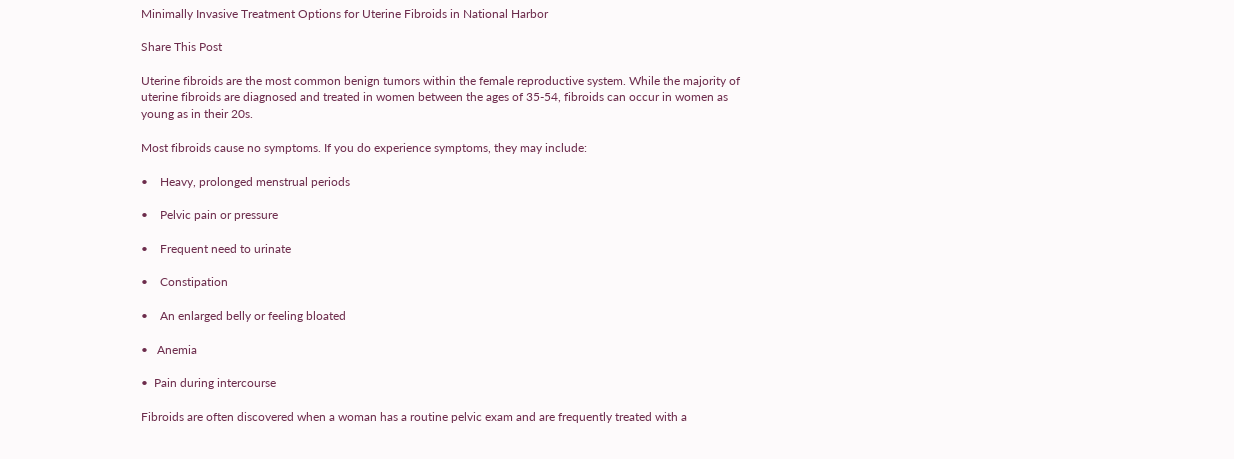Minimally Invasive Treatment Options for Uterine Fibroids in National Harbor

Share This Post

Uterine fibroids are the most common benign tumors within the female reproductive system. While the majority of uterine fibroids are diagnosed and treated in women between the ages of 35-54, fibroids can occur in women as young as in their 20s.

Most fibroids cause no symptoms. If you do experience symptoms, they may include:

•    Heavy, prolonged menstrual periods

•    Pelvic pain or pressure

•    Frequent need to urinate

•    Constipation

•    An enlarged belly or feeling bloated

•   Anemia

•  Pain during intercourse

Fibroids are often discovered when a woman has a routine pelvic exam and are frequently treated with a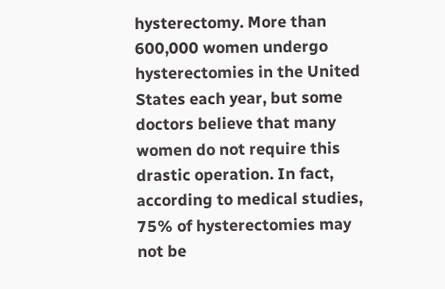hysterectomy. More than 600,000 women undergo hysterectomies in the United States each year, but some doctors believe that many women do not require this drastic operation. In fact, according to medical studies, 75% of hysterectomies may not be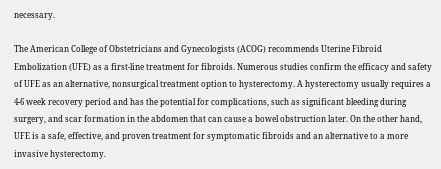necessary.

The American College of Obstetricians and Gynecologists (ACOG) recommends Uterine Fibroid Embolization (UFE) as a first-line treatment for fibroids. Numerous studies confirm the efficacy and safety of UFE as an alternative, nonsurgical treatment option to hysterectomy. A hysterectomy usually requires a 4-6 week recovery period and has the potential for complications, such as significant bleeding during surgery, and scar formation in the abdomen that can cause a bowel obstruction later. On the other hand, UFE is a safe, effective, and proven treatment for symptomatic fibroids and an alternative to a more invasive hysterectomy.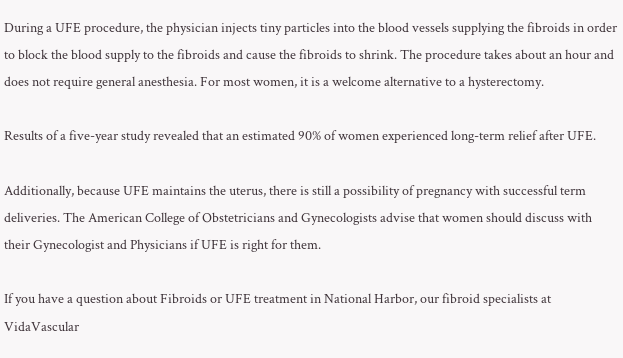During a UFE procedure, the physician injects tiny particles into the blood vessels supplying the fibroids in order to block the blood supply to the fibroids and cause the fibroids to shrink. The procedure takes about an hour and does not require general anesthesia. For most women, it is a welcome alternative to a hysterectomy.

Results of a five-year study revealed that an estimated 90% of women experienced long-term relief after UFE.

Additionally, because UFE maintains the uterus, there is still a possibility of pregnancy with successful term deliveries. The American College of Obstetricians and Gynecologists advise that women should discuss with their Gynecologist and Physicians if UFE is right for them.

If you have a question about Fibroids or UFE treatment in National Harbor, our fibroid specialists at VidaVascular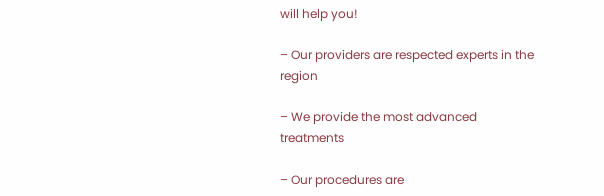will help you!

– Our providers are respected experts in the region

– We provide the most advanced treatments

– Our procedures are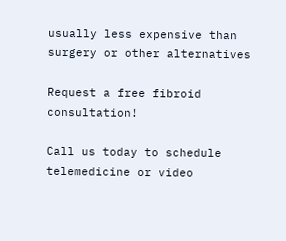usually less expensive than surgery or other alternatives

Request a free fibroid consultation!

Call us today to schedule telemedicine or video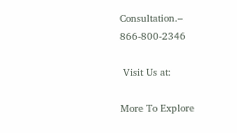Consultation.– 866-800-2346

 Visit Us at:

More To Explore